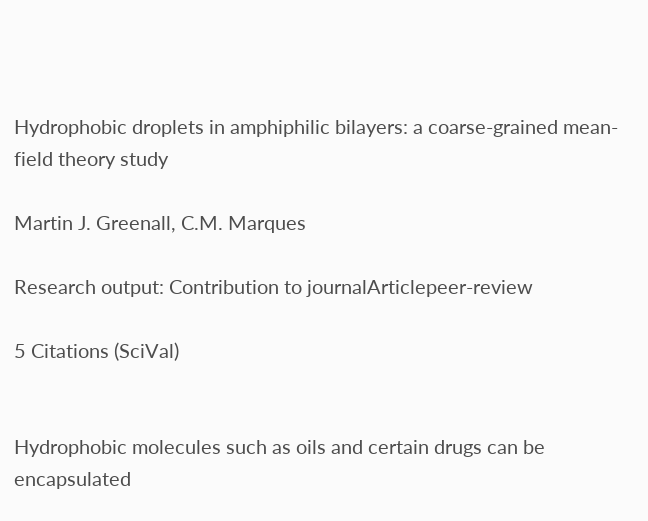Hydrophobic droplets in amphiphilic bilayers: a coarse-grained mean-field theory study

Martin J. Greenall, C.M. Marques

Research output: Contribution to journalArticlepeer-review

5 Citations (SciVal)


Hydrophobic molecules such as oils and certain drugs can be encapsulated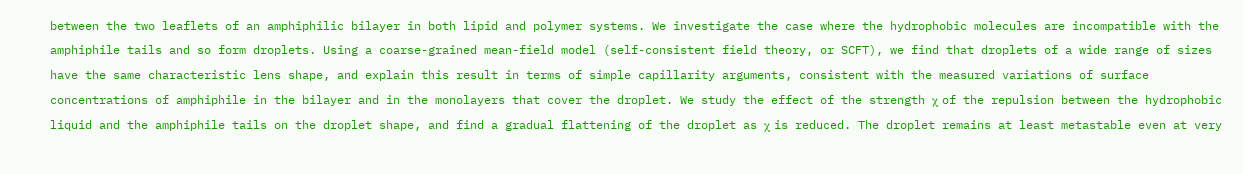between the two leaflets of an amphiphilic bilayer in both lipid and polymer systems. We investigate the case where the hydrophobic molecules are incompatible with the amphiphile tails and so form droplets. Using a coarse-grained mean-field model (self-consistent field theory, or SCFT), we find that droplets of a wide range of sizes have the same characteristic lens shape, and explain this result in terms of simple capillarity arguments, consistent with the measured variations of surface concentrations of amphiphile in the bilayer and in the monolayers that cover the droplet. We study the effect of the strength χ of the repulsion between the hydrophobic liquid and the amphiphile tails on the droplet shape, and find a gradual flattening of the droplet as χ is reduced. The droplet remains at least metastable even at very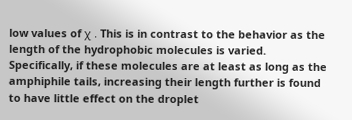low values of χ . This is in contrast to the behavior as the length of the hydrophobic molecules is varied. Specifically, if these molecules are at least as long as the amphiphile tails, increasing their length further is found to have little effect on the droplet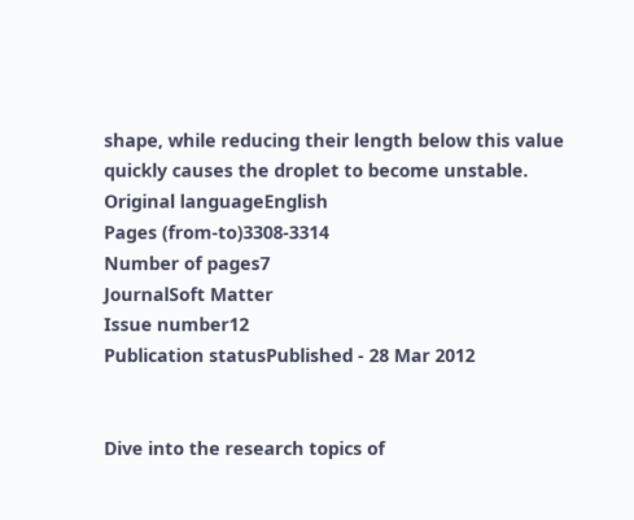shape, while reducing their length below this value quickly causes the droplet to become unstable.
Original languageEnglish
Pages (from-to)3308-3314
Number of pages7
JournalSoft Matter
Issue number12
Publication statusPublished - 28 Mar 2012


Dive into the research topics of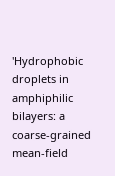'Hydrophobic droplets in amphiphilic bilayers: a coarse-grained mean-field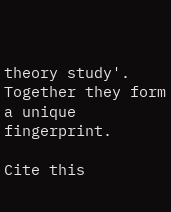theory study'. Together they form a unique fingerprint.

Cite this